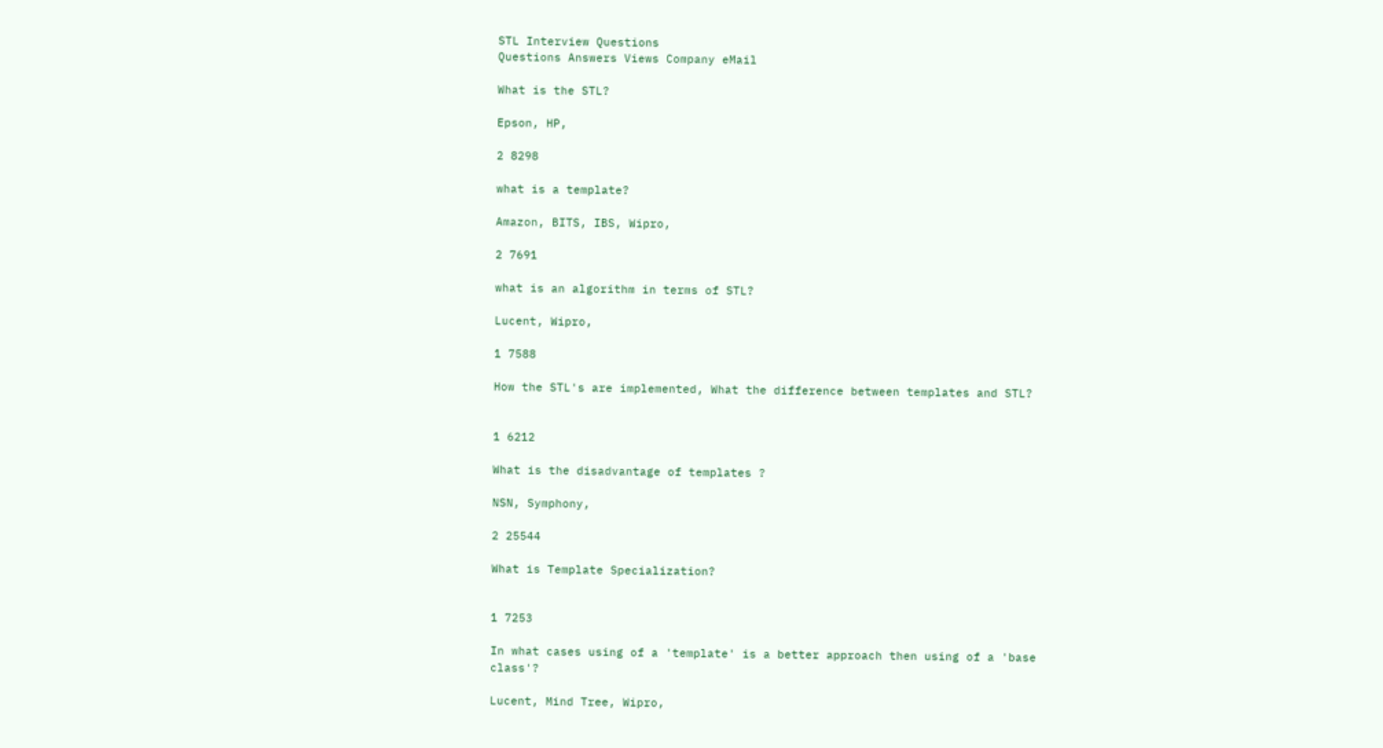STL Interview Questions
Questions Answers Views Company eMail

What is the STL?

Epson, HP,

2 8298

what is a template?

Amazon, BITS, IBS, Wipro,

2 7691

what is an algorithm in terms of STL?

Lucent, Wipro,

1 7588

How the STL's are implemented, What the difference between templates and STL?


1 6212

What is the disadvantage of templates ?

NSN, Symphony,

2 25544

What is Template Specialization?


1 7253

In what cases using of a 'template' is a better approach then using of a 'base class'?

Lucent, Mind Tree, Wipro,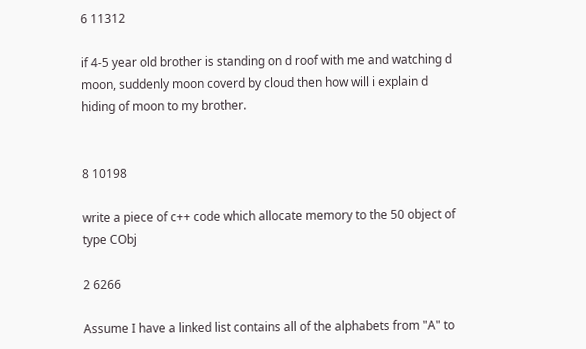6 11312

if 4-5 year old brother is standing on d roof with me and watching d moon, suddenly moon coverd by cloud then how will i explain d hiding of moon to my brother.


8 10198

write a piece of c++ code which allocate memory to the 50 object of type CObj

2 6266

Assume I have a linked list contains all of the alphabets from "A" to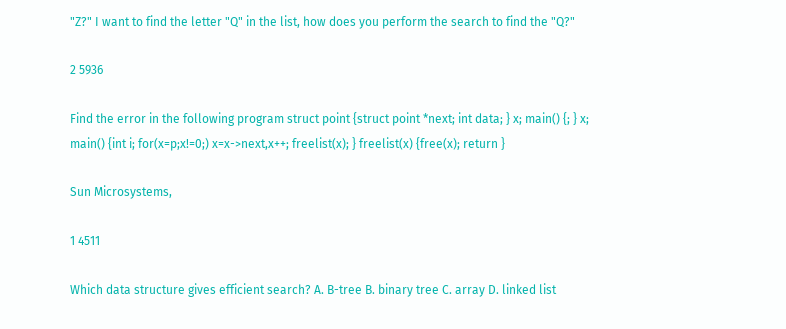"Z?" I want to find the letter "Q" in the list, how does you perform the search to find the "Q?"

2 5936

Find the error in the following program struct point {struct point *next; int data; } x; main() {; } x; main() {int i; for(x=p;x!=0;) x=x->next,x++; freelist(x); } freelist(x) {free(x); return }

Sun Microsystems,

1 4511

Which data structure gives efficient search? A. B-tree B. binary tree C. array D. linked list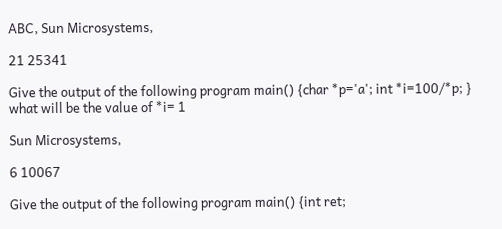ABC, Sun Microsystems,

21 25341

Give the output of the following program main() {char *p='a'; int *i=100/*p; } what will be the value of *i= 1

Sun Microsystems,

6 10067

Give the output of the following program main() {int ret;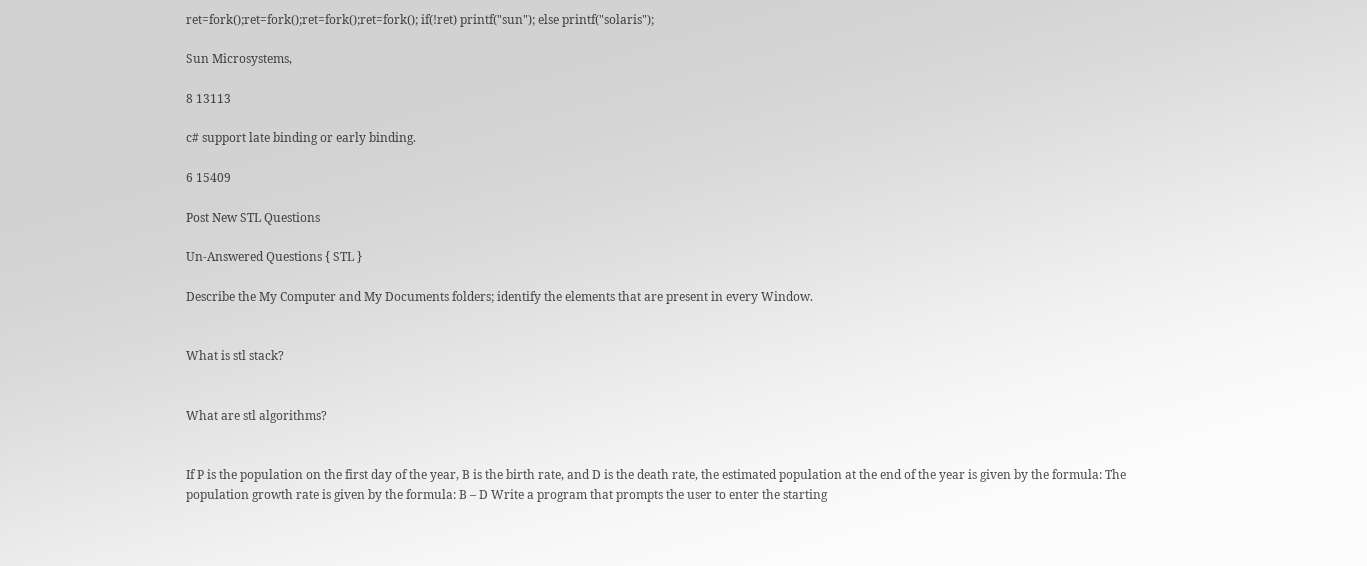ret=fork();ret=fork();ret=fork();ret=fork(); if(!ret) printf("sun"); else printf("solaris");

Sun Microsystems,

8 13113

c# support late binding or early binding.

6 15409

Post New STL Questions

Un-Answered Questions { STL }

Describe the My Computer and My Documents folders; identify the elements that are present in every Window.


What is stl stack?


What are stl algorithms?


If P is the population on the first day of the year, B is the birth rate, and D is the death rate, the estimated population at the end of the year is given by the formula: The population growth rate is given by the formula: B – D Write a program that prompts the user to enter the starting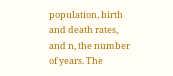population, birth and death rates, and n, the number of years. The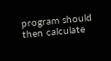program should then calculate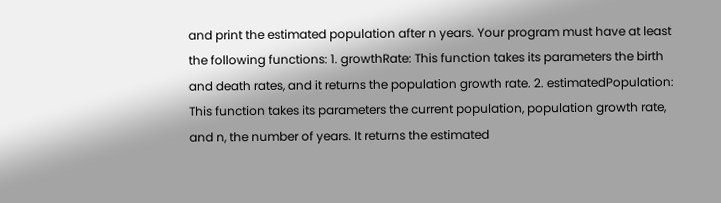and print the estimated population after n years. Your program must have at least the following functions: 1. growthRate: This function takes its parameters the birth and death rates, and it returns the population growth rate. 2. estimatedPopulation: This function takes its parameters the current population, population growth rate, and n, the number of years. It returns the estimated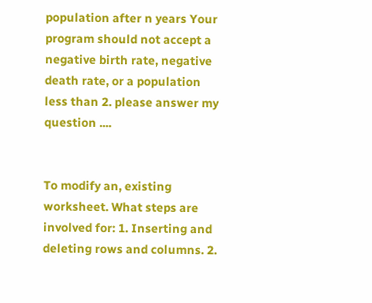population after n years Your program should not accept a negative birth rate, negative death rate, or a population less than 2. please answer my question ....


To modify an, existing worksheet. What steps are involved for: 1. Inserting and deleting rows and columns. 2.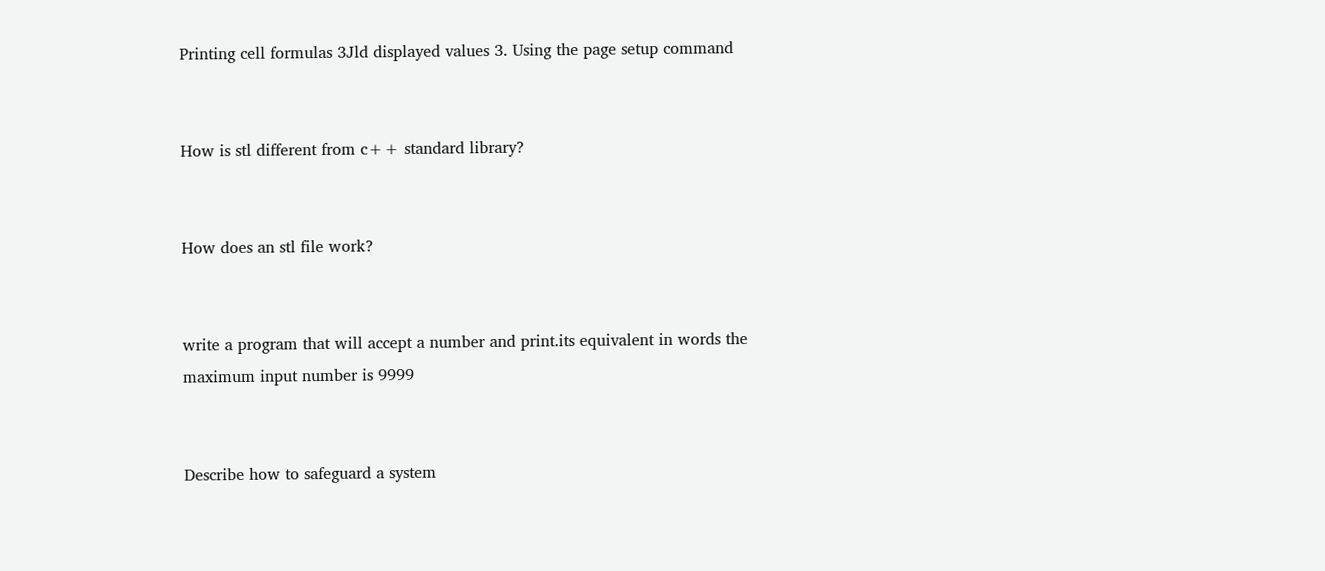Printing cell formulas 3Jld displayed values 3. Using the page setup command


How is stl different from c++ standard library?


How does an stl file work?


write a program that will accept a number and print.its equivalent in words the maximum input number is 9999


Describe how to safeguard a system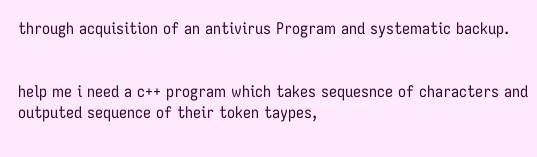through acquisition of an antivirus Program and systematic backup.


help me i need a c++ program which takes sequesnce of characters and outputed sequence of their token taypes,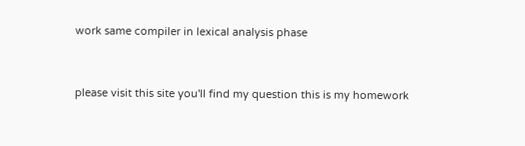work same compiler in lexical analysis phase


please visit this site you'll find my question this is my homework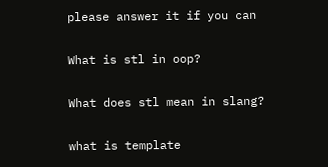please answer it if you can


What is stl in oop?


What does stl mean in slang?


what is template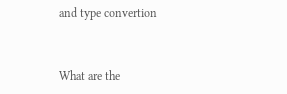and type convertion


What are the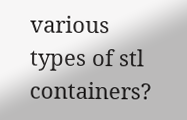various types of stl containers?